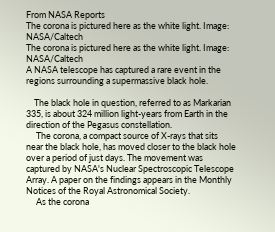From NASA Reports
The corona is pictured here as the white light. Image: NASA/Caltech
The corona is pictured here as the white light. Image: NASA/Caltech
A NASA telescope has captured a rare event in the regions surrounding a supermassive black hole.

    The black hole in question, referred to as Markarian 335, is about 324 million light-years from Earth in the direction of the Pegasus constellation.
     The corona, a compact source of X-rays that sits near the black hole, has moved closer to the black hole over a period of just days. The movement was captured by NASA's Nuclear Spectroscopic Telescope Array. A paper on the findings appears in the Monthly Notices of the Royal Astronomical Society.
     As the corona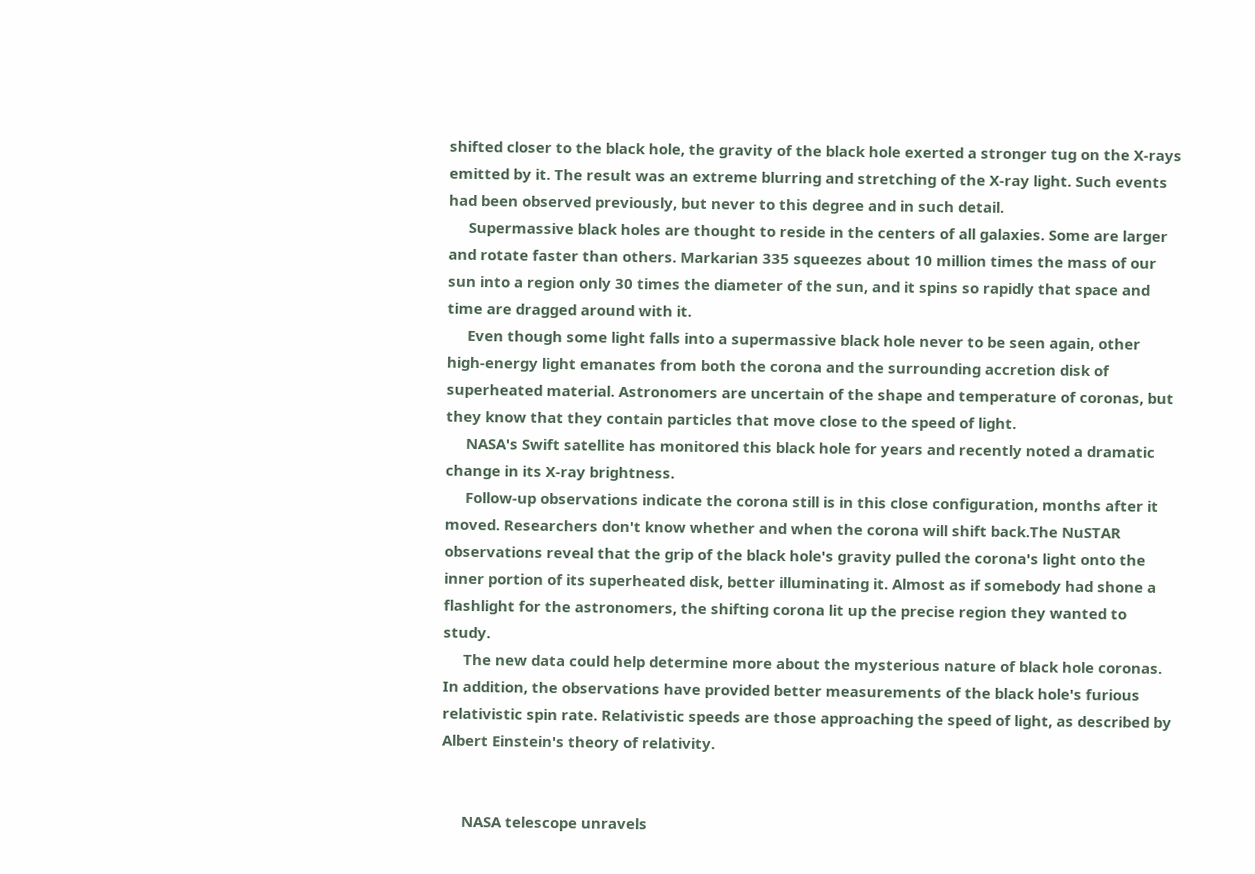shifted closer to the black hole, the gravity of the black hole exerted a stronger tug on the X-rays emitted by it. The result was an extreme blurring and stretching of the X-ray light. Such events had been observed previously, but never to this degree and in such detail.
     Supermassive black holes are thought to reside in the centers of all galaxies. Some are larger and rotate faster than others. Markarian 335 squeezes about 10 million times the mass of our sun into a region only 30 times the diameter of the sun, and it spins so rapidly that space and time are dragged around with it.
     Even though some light falls into a supermassive black hole never to be seen again, other high-energy light emanates from both the corona and the surrounding accretion disk of superheated material. Astronomers are uncertain of the shape and temperature of coronas, but they know that they contain particles that move close to the speed of light.
     NASA's Swift satellite has monitored this black hole for years and recently noted a dramatic change in its X-ray brightness.
     Follow-up observations indicate the corona still is in this close configuration, months after it moved. Researchers don't know whether and when the corona will shift back.The NuSTAR observations reveal that the grip of the black hole's gravity pulled the corona's light onto the inner portion of its superheated disk, better illuminating it. Almost as if somebody had shone a flashlight for the astronomers, the shifting corona lit up the precise region they wanted to study.
     The new data could help determine more about the mysterious nature of black hole coronas. In addition, the observations have provided better measurements of the black hole's furious relativistic spin rate. Relativistic speeds are those approaching the speed of light, as described by Albert Einstein's theory of relativity.


     NASA telescope unravels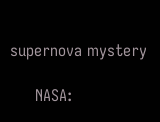supernova mystery

     NASA: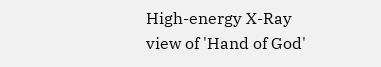High-energy X-Ray view of 'Hand of God'